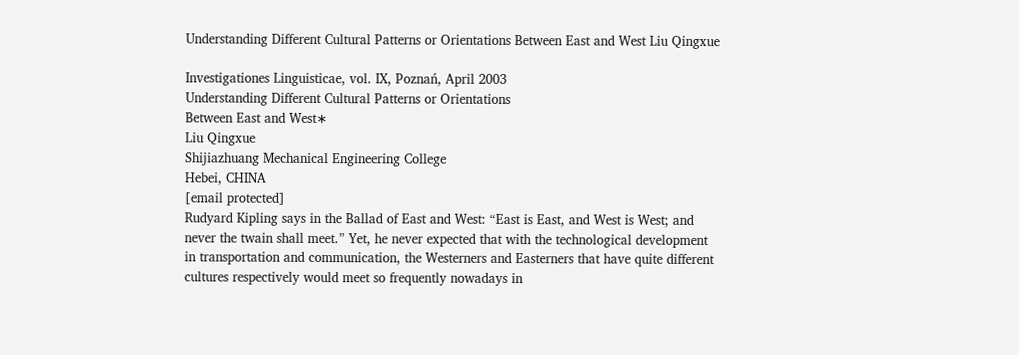Understanding Different Cultural Patterns or Orientations Between East and West Liu Qingxue

Investigationes Linguisticae, vol. IX, Poznań, April 2003
Understanding Different Cultural Patterns or Orientations
Between East and West∗
Liu Qingxue
Shijiazhuang Mechanical Engineering College
Hebei, CHINA
[email protected]
Rudyard Kipling says in the Ballad of East and West: “East is East, and West is West; and
never the twain shall meet.” Yet, he never expected that with the technological development
in transportation and communication, the Westerners and Easterners that have quite different
cultures respectively would meet so frequently nowadays in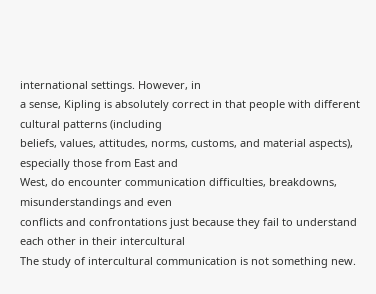international settings. However, in
a sense, Kipling is absolutely correct in that people with different cultural patterns (including
beliefs, values, attitudes, norms, customs, and material aspects), especially those from East and
West, do encounter communication difficulties, breakdowns, misunderstandings and even
conflicts and confrontations just because they fail to understand each other in their intercultural
The study of intercultural communication is not something new.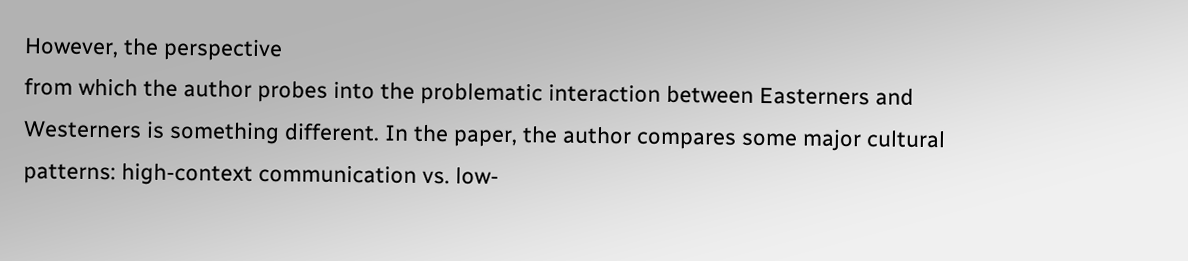However, the perspective
from which the author probes into the problematic interaction between Easterners and
Westerners is something different. In the paper, the author compares some major cultural
patterns: high-context communication vs. low-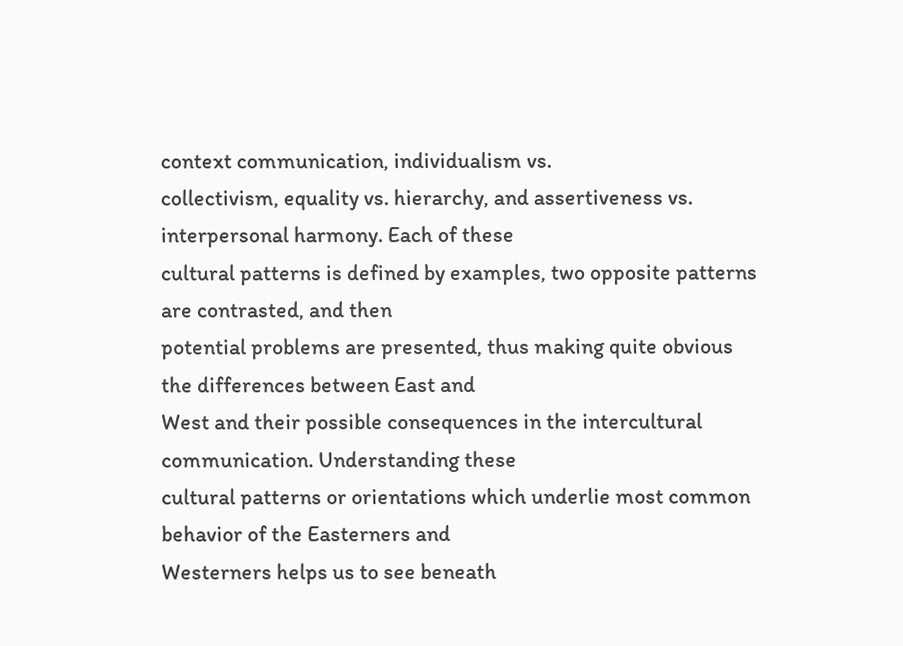context communication, individualism vs.
collectivism, equality vs. hierarchy, and assertiveness vs. interpersonal harmony. Each of these
cultural patterns is defined by examples, two opposite patterns are contrasted, and then
potential problems are presented, thus making quite obvious the differences between East and
West and their possible consequences in the intercultural communication. Understanding these
cultural patterns or orientations which underlie most common behavior of the Easterners and
Westerners helps us to see beneath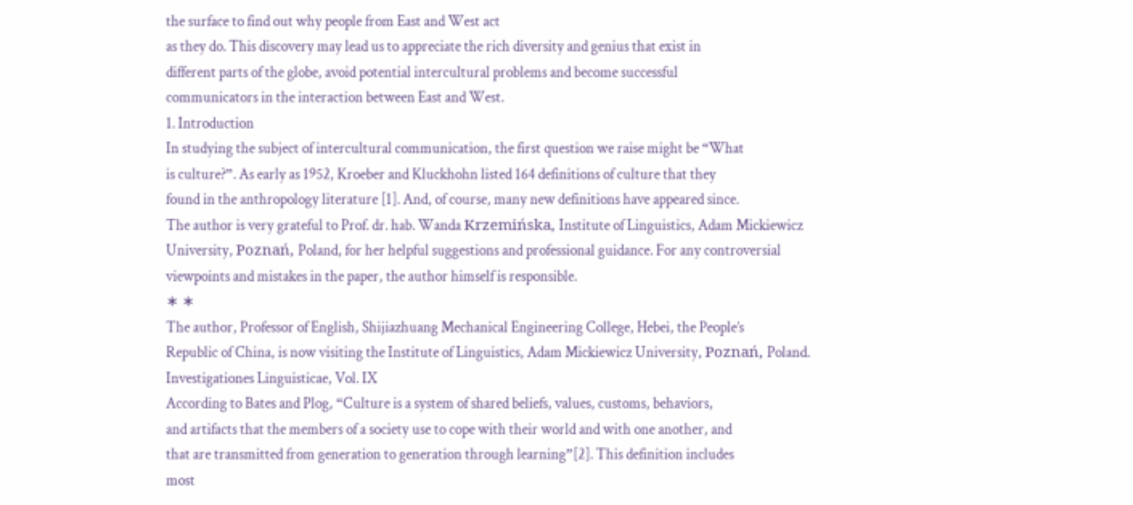the surface to find out why people from East and West act
as they do. This discovery may lead us to appreciate the rich diversity and genius that exist in
different parts of the globe, avoid potential intercultural problems and become successful
communicators in the interaction between East and West.
1. Introduction
In studying the subject of intercultural communication, the first question we raise might be “What
is culture?”. As early as 1952, Kroeber and Kluckhohn listed 164 definitions of culture that they
found in the anthropology literature [1]. And, of course, many new definitions have appeared since.
The author is very grateful to Prof. dr. hab. Wanda Krzemińska, Institute of Linguistics, Adam Mickiewicz
University, Poznań, Poland, for her helpful suggestions and professional guidance. For any controversial
viewpoints and mistakes in the paper, the author himself is responsible.
∗ ∗
The author, Professor of English, Shijiazhuang Mechanical Engineering College, Hebei, the People’s
Republic of China, is now visiting the Institute of Linguistics, Adam Mickiewicz University, Poznań, Poland.
Investigationes Linguisticae, Vol. IX
According to Bates and Plog, “Culture is a system of shared beliefs, values, customs, behaviors,
and artifacts that the members of a society use to cope with their world and with one another, and
that are transmitted from generation to generation through learning”[2]. This definition includes
most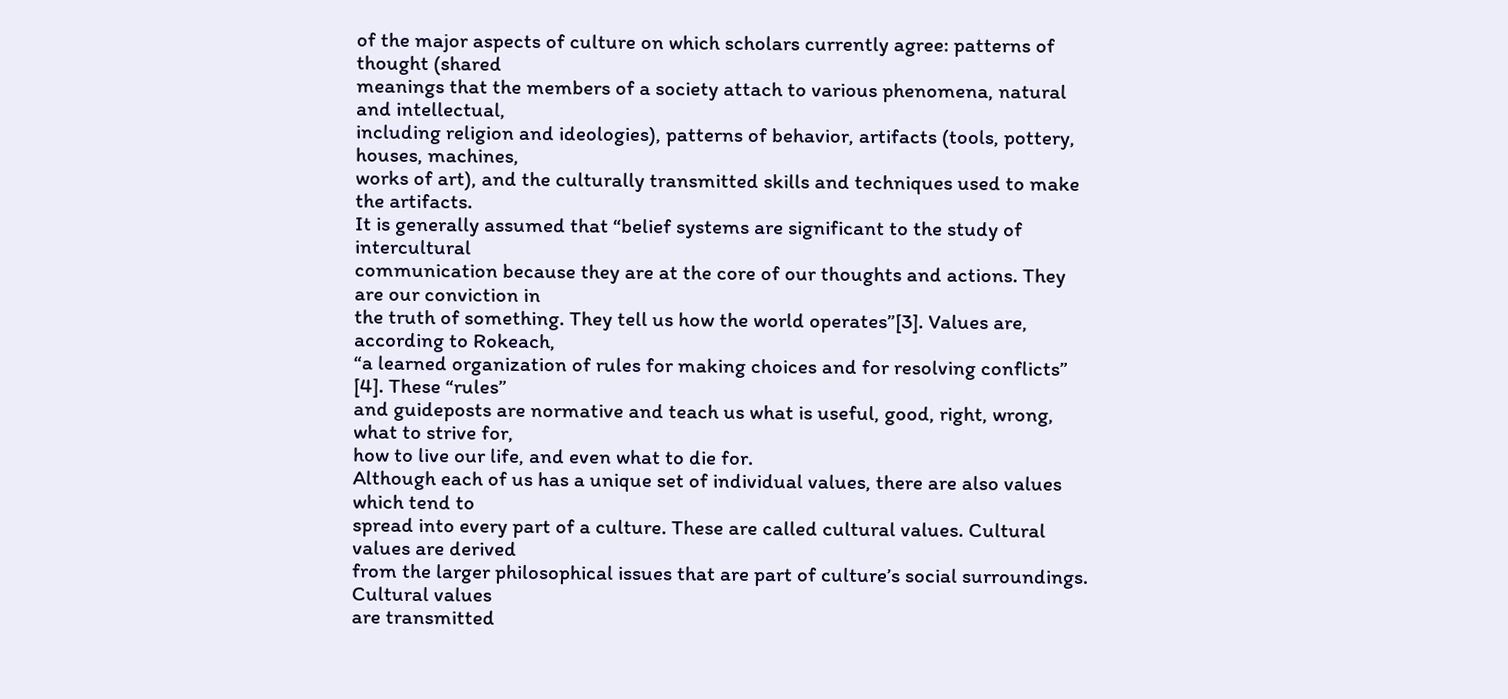of the major aspects of culture on which scholars currently agree: patterns of thought (shared
meanings that the members of a society attach to various phenomena, natural and intellectual,
including religion and ideologies), patterns of behavior, artifacts (tools, pottery, houses, machines,
works of art), and the culturally transmitted skills and techniques used to make the artifacts.
It is generally assumed that “belief systems are significant to the study of intercultural
communication because they are at the core of our thoughts and actions. They are our conviction in
the truth of something. They tell us how the world operates”[3]. Values are, according to Rokeach,
“a learned organization of rules for making choices and for resolving conflicts” [4]. These “rules”
and guideposts are normative and teach us what is useful, good, right, wrong, what to strive for,
how to live our life, and even what to die for.
Although each of us has a unique set of individual values, there are also values which tend to
spread into every part of a culture. These are called cultural values. Cultural values are derived
from the larger philosophical issues that are part of culture’s social surroundings. Cultural values
are transmitted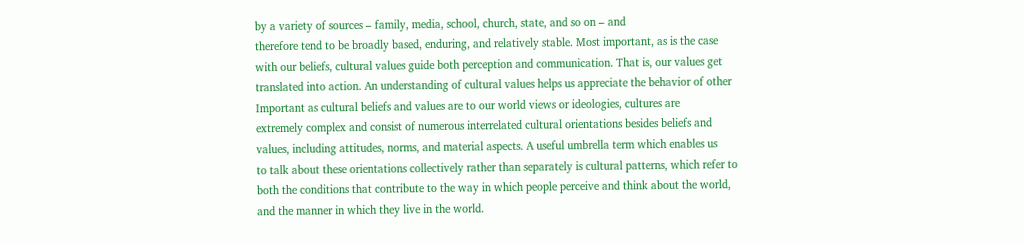by a variety of sources – family, media, school, church, state, and so on – and
therefore tend to be broadly based, enduring, and relatively stable. Most important, as is the case
with our beliefs, cultural values guide both perception and communication. That is, our values get
translated into action. An understanding of cultural values helps us appreciate the behavior of other
Important as cultural beliefs and values are to our world views or ideologies, cultures are
extremely complex and consist of numerous interrelated cultural orientations besides beliefs and
values, including attitudes, norms, and material aspects. A useful umbrella term which enables us
to talk about these orientations collectively rather than separately is cultural patterns, which refer to
both the conditions that contribute to the way in which people perceive and think about the world,
and the manner in which they live in the world.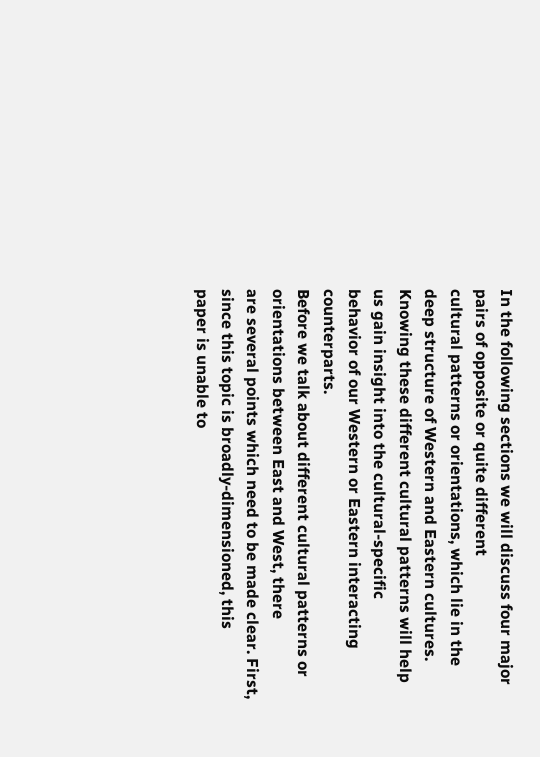In the following sections we will discuss four major pairs of opposite or quite different
cultural patterns or orientations, which lie in the deep structure of Western and Eastern cultures.
Knowing these different cultural patterns will help us gain insight into the cultural-specific
behavior of our Western or Eastern interacting counterparts.
Before we talk about different cultural patterns or orientations between East and West, there
are several points which need to be made clear. First, since this topic is broadly-dimensioned, this
paper is unable to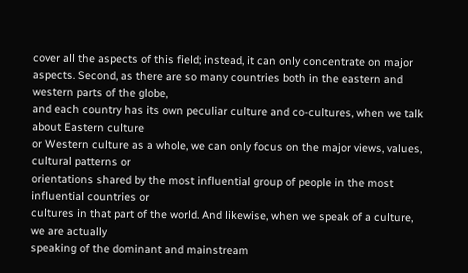cover all the aspects of this field; instead, it can only concentrate on major
aspects. Second, as there are so many countries both in the eastern and western parts of the globe,
and each country has its own peculiar culture and co-cultures, when we talk about Eastern culture
or Western culture as a whole, we can only focus on the major views, values, cultural patterns or
orientations shared by the most influential group of people in the most influential countries or
cultures in that part of the world. And likewise, when we speak of a culture, we are actually
speaking of the dominant and mainstream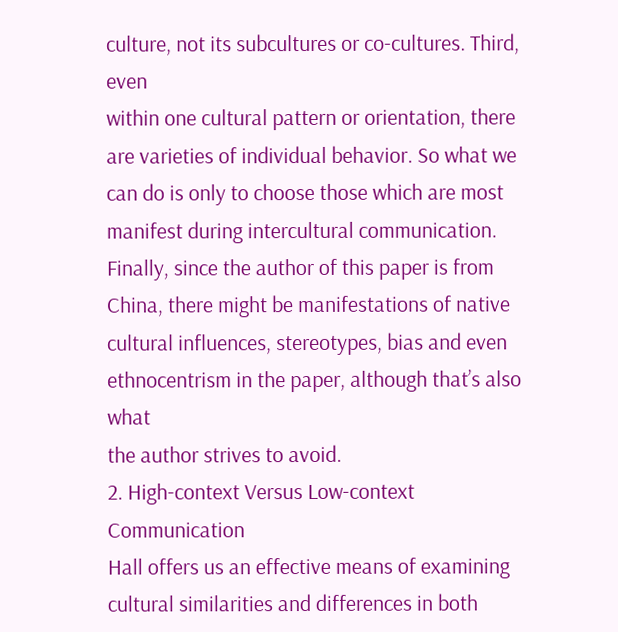culture, not its subcultures or co-cultures. Third, even
within one cultural pattern or orientation, there are varieties of individual behavior. So what we
can do is only to choose those which are most manifest during intercultural communication.
Finally, since the author of this paper is from China, there might be manifestations of native
cultural influences, stereotypes, bias and even ethnocentrism in the paper, although that’s also what
the author strives to avoid.
2. High-context Versus Low-context Communication
Hall offers us an effective means of examining cultural similarities and differences in both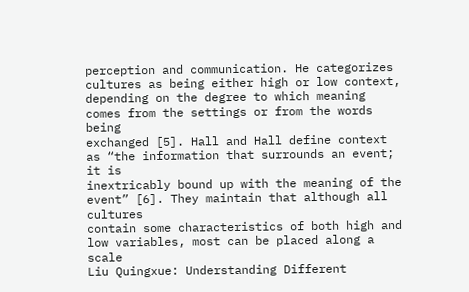perception and communication. He categorizes cultures as being either high or low context,
depending on the degree to which meaning comes from the settings or from the words being
exchanged [5]. Hall and Hall define context as “the information that surrounds an event; it is
inextricably bound up with the meaning of the event” [6]. They maintain that although all cultures
contain some characteristics of both high and low variables, most can be placed along a scale
Liu Quingxue: Understanding Different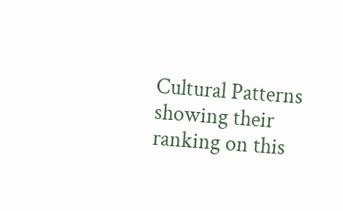Cultural Patterns
showing their ranking on this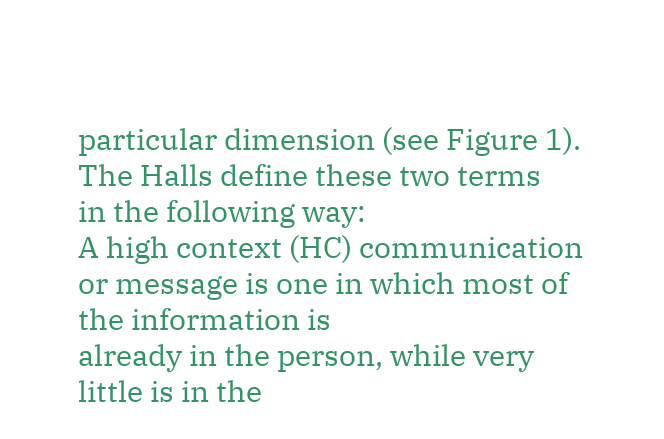particular dimension (see Figure 1). The Halls define these two terms
in the following way:
A high context (HC) communication or message is one in which most of the information is
already in the person, while very little is in the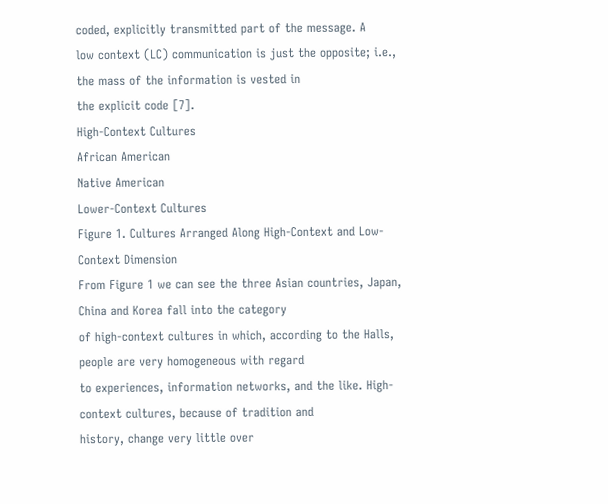coded, explicitly transmitted part of the message. A
low context (LC) communication is just the opposite; i.e., the mass of the information is vested in
the explicit code [7].
High-Context Cultures
African American
Native American
Lower-Context Cultures
Figure 1. Cultures Arranged Along High-Context and Low-Context Dimension
From Figure 1 we can see the three Asian countries, Japan, China and Korea fall into the category
of high-context cultures in which, according to the Halls, people are very homogeneous with regard
to experiences, information networks, and the like. High-context cultures, because of tradition and
history, change very little over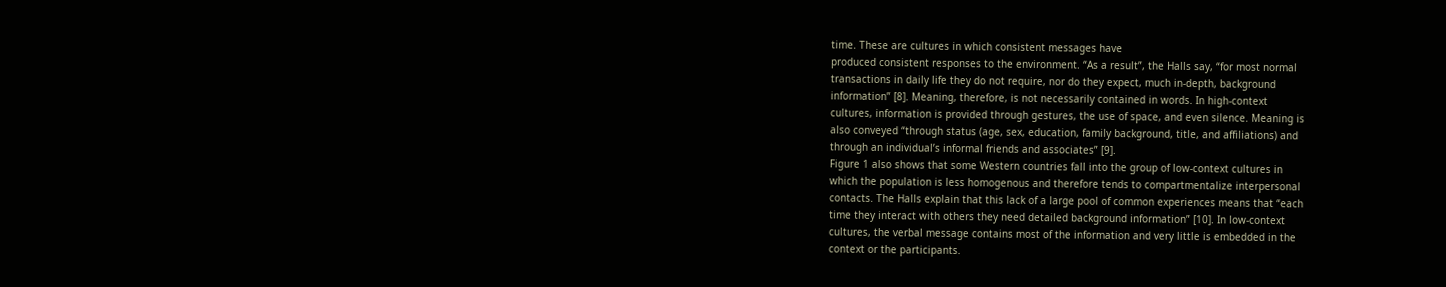time. These are cultures in which consistent messages have
produced consistent responses to the environment. “As a result”, the Halls say, “for most normal
transactions in daily life they do not require, nor do they expect, much in-depth, background
information” [8]. Meaning, therefore, is not necessarily contained in words. In high-context
cultures, information is provided through gestures, the use of space, and even silence. Meaning is
also conveyed “through status (age, sex, education, family background, title, and affiliations) and
through an individual’s informal friends and associates” [9].
Figure 1 also shows that some Western countries fall into the group of low-context cultures in
which the population is less homogenous and therefore tends to compartmentalize interpersonal
contacts. The Halls explain that this lack of a large pool of common experiences means that “each
time they interact with others they need detailed background information” [10]. In low-context
cultures, the verbal message contains most of the information and very little is embedded in the
context or the participants.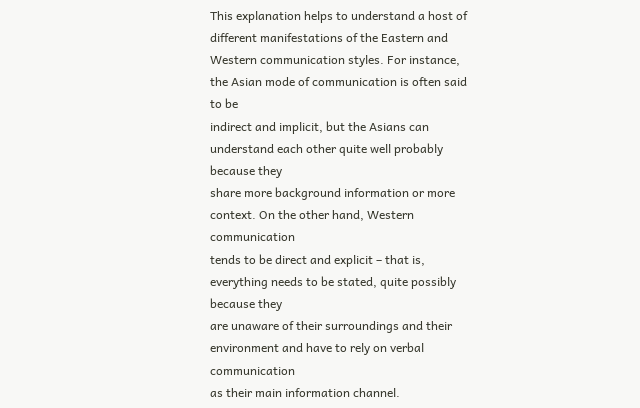This explanation helps to understand a host of different manifestations of the Eastern and
Western communication styles. For instance, the Asian mode of communication is often said to be
indirect and implicit, but the Asians can understand each other quite well probably because they
share more background information or more context. On the other hand, Western communication
tends to be direct and explicit – that is, everything needs to be stated, quite possibly because they
are unaware of their surroundings and their environment and have to rely on verbal communication
as their main information channel.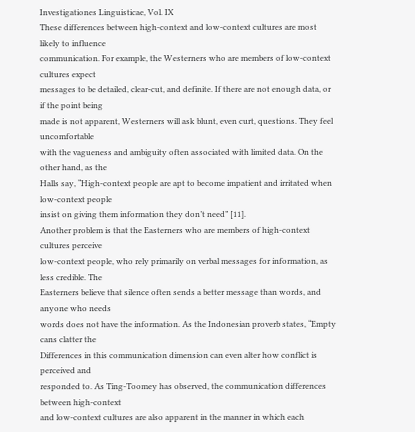Investigationes Linguisticae, Vol. IX
These differences between high-context and low-context cultures are most likely to influence
communication. For example, the Westerners who are members of low-context cultures expect
messages to be detailed, clear-cut, and definite. If there are not enough data, or if the point being
made is not apparent, Westerners will ask blunt, even curt, questions. They feel uncomfortable
with the vagueness and ambiguity often associated with limited data. On the other hand, as the
Halls say, “High-context people are apt to become impatient and irritated when low-context people
insist on giving them information they don’t need” [11].
Another problem is that the Easterners who are members of high-context cultures perceive
low-context people, who rely primarily on verbal messages for information, as less credible. The
Easterners believe that silence often sends a better message than words, and anyone who needs
words does not have the information. As the Indonesian proverb states, “Empty cans clatter the
Differences in this communication dimension can even alter how conflict is perceived and
responded to. As Ting-Toomey has observed, the communication differences between high-context
and low-context cultures are also apparent in the manner in which each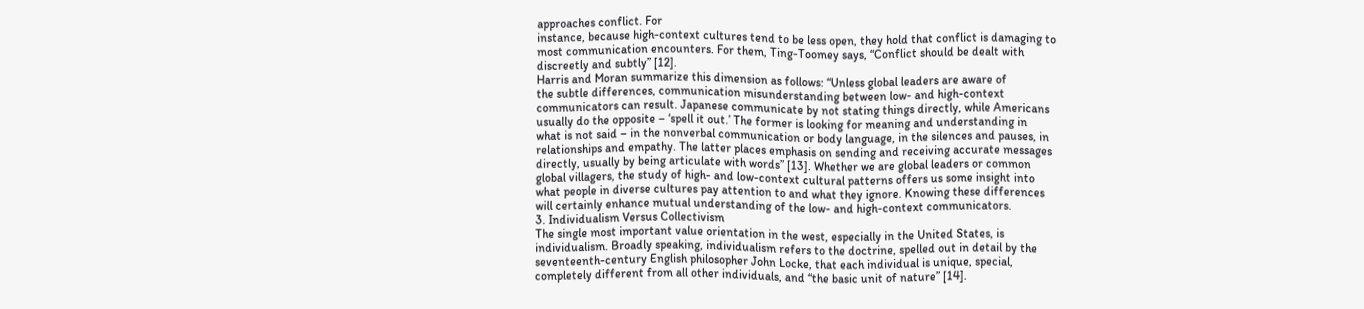approaches conflict. For
instance, because high-context cultures tend to be less open, they hold that conflict is damaging to
most communication encounters. For them, Ting-Toomey says, “Conflict should be dealt with
discreetly and subtly” [12].
Harris and Moran summarize this dimension as follows: “Unless global leaders are aware of
the subtle differences, communication misunderstanding between low- and high-context
communicators can result. Japanese communicate by not stating things directly, while Americans
usually do the opposite – ‘spell it out.’ The former is looking for meaning and understanding in
what is not said – in the nonverbal communication or body language, in the silences and pauses, in
relationships and empathy. The latter places emphasis on sending and receiving accurate messages
directly, usually by being articulate with words” [13]. Whether we are global leaders or common
global villagers, the study of high- and low-context cultural patterns offers us some insight into
what people in diverse cultures pay attention to and what they ignore. Knowing these differences
will certainly enhance mutual understanding of the low- and high-context communicators.
3. Individualism Versus Collectivism
The single most important value orientation in the west, especially in the United States, is
individualism. Broadly speaking, individualism refers to the doctrine, spelled out in detail by the
seventeenth-century English philosopher John Locke, that each individual is unique, special,
completely different from all other individuals, and “the basic unit of nature” [14].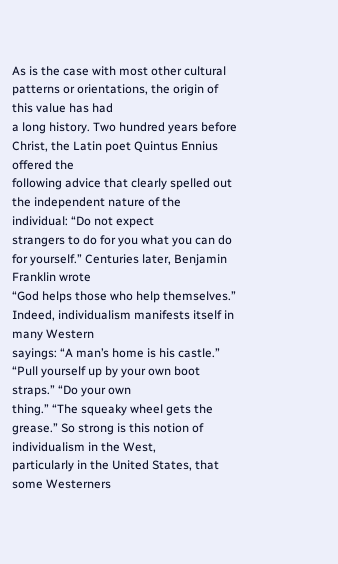As is the case with most other cultural patterns or orientations, the origin of this value has had
a long history. Two hundred years before Christ, the Latin poet Quintus Ennius offered the
following advice that clearly spelled out the independent nature of the individual: “Do not expect
strangers to do for you what you can do for yourself.” Centuries later, Benjamin Franklin wrote
“God helps those who help themselves.” Indeed, individualism manifests itself in many Western
sayings: “A man’s home is his castle.” “Pull yourself up by your own boot straps.” “Do your own
thing.” “The squeaky wheel gets the grease.” So strong is this notion of individualism in the West,
particularly in the United States, that some Westerners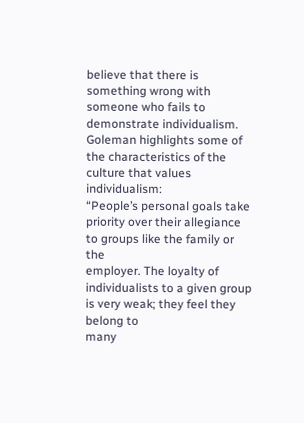believe that there is something wrong with
someone who fails to demonstrate individualism.
Goleman highlights some of the characteristics of the culture that values individualism:
“People’s personal goals take priority over their allegiance to groups like the family or the
employer. The loyalty of individualists to a given group is very weak; they feel they belong to
many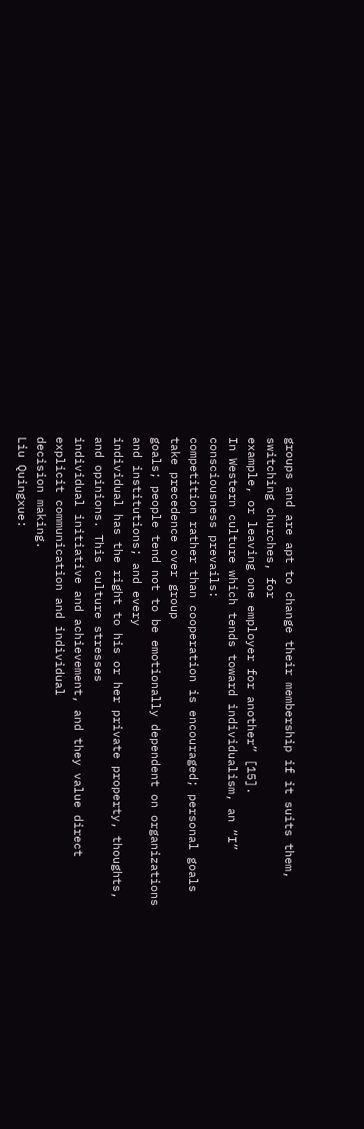groups and are apt to change their membership if it suits them, switching churches, for
example, or leaving one employer for another” [15].
In Western culture which tends toward individualism, an “I” consciousness prevails:
competition rather than cooperation is encouraged; personal goals take precedence over group
goals; people tend not to be emotionally dependent on organizations and institutions; and every
individual has the right to his or her private property, thoughts, and opinions. This culture stresses
individual initiative and achievement, and they value direct explicit communication and individual
decision making.
Liu Quingxue: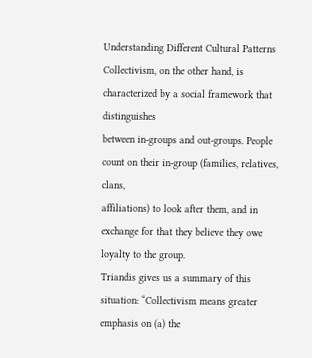Understanding Different Cultural Patterns
Collectivism, on the other hand, is characterized by a social framework that distinguishes
between in-groups and out-groups. People count on their in-group (families, relatives, clans,
affiliations) to look after them, and in exchange for that they believe they owe loyalty to the group.
Triandis gives us a summary of this situation: “Collectivism means greater emphasis on (a) the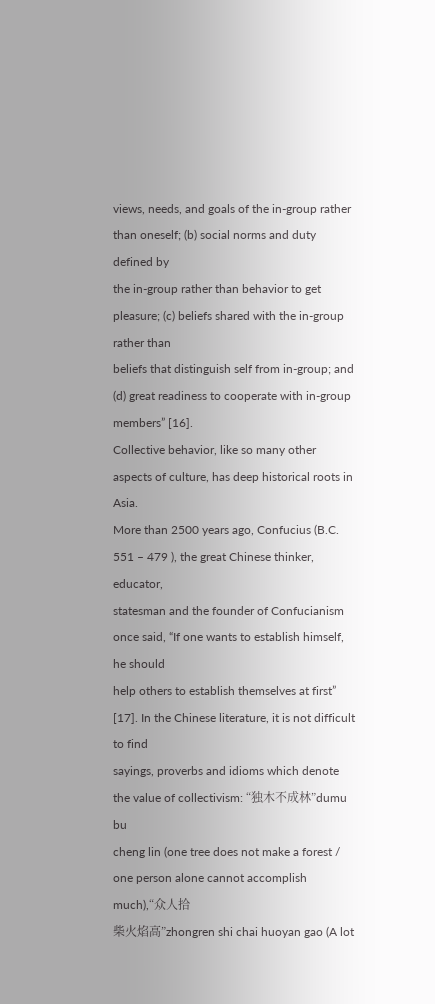views, needs, and goals of the in-group rather than oneself; (b) social norms and duty defined by
the in-group rather than behavior to get pleasure; (c) beliefs shared with the in-group rather than
beliefs that distinguish self from in-group; and (d) great readiness to cooperate with in-group
members” [16].
Collective behavior, like so many other aspects of culture, has deep historical roots in Asia.
More than 2500 years ago, Confucius (B.C. 551 – 479 ), the great Chinese thinker, educator,
statesman and the founder of Confucianism once said, “If one wants to establish himself, he should
help others to establish themselves at first” [17]. In the Chinese literature, it is not difficult to find
sayings, proverbs and idioms which denote the value of collectivism: “独木不成林”dumu bu
cheng lin (one tree does not make a forest / one person alone cannot accomplish much),“众人拾
柴火焰高”zhongren shi chai huoyan gao (A lot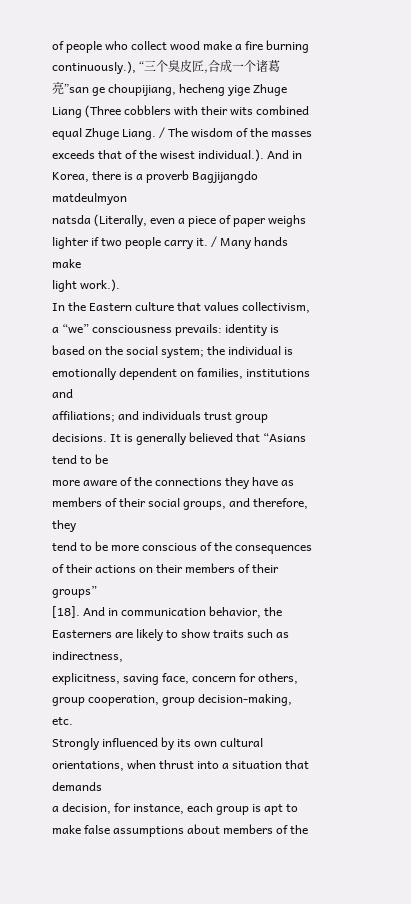of people who collect wood make a fire burning
continuously.), “三个臭皮匠,合成一个诸葛亮”san ge choupijiang, hecheng yige Zhuge
Liang (Three cobblers with their wits combined equal Zhuge Liang. / The wisdom of the masses
exceeds that of the wisest individual.). And in Korea, there is a proverb Bagjijangdo matdeulmyon
natsda (Literally, even a piece of paper weighs lighter if two people carry it. / Many hands make
light work.).
In the Eastern culture that values collectivism, a “we” consciousness prevails: identity is
based on the social system; the individual is emotionally dependent on families, institutions and
affiliations; and individuals trust group decisions. It is generally believed that “Asians tend to be
more aware of the connections they have as members of their social groups, and therefore, they
tend to be more conscious of the consequences of their actions on their members of their groups”
[18]. And in communication behavior, the Easterners are likely to show traits such as indirectness,
explicitness, saving face, concern for others, group cooperation, group decision-making, etc.
Strongly influenced by its own cultural orientations, when thrust into a situation that demands
a decision, for instance, each group is apt to make false assumptions about members of the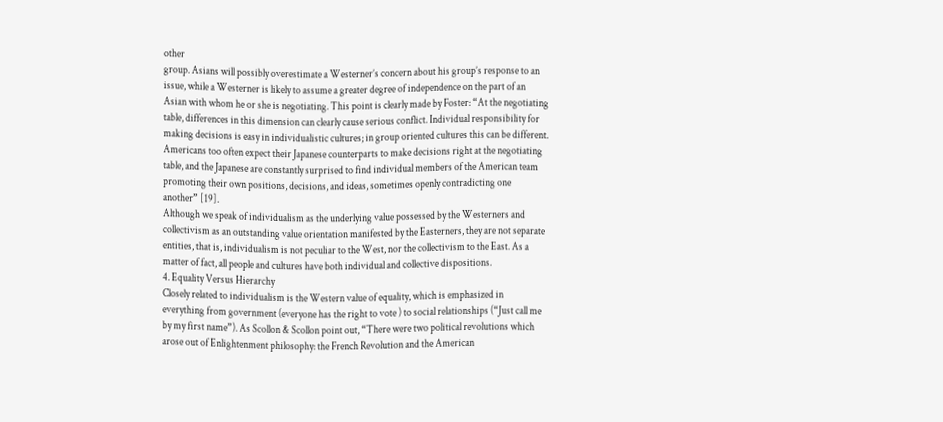other
group. Asians will possibly overestimate a Westerner’s concern about his group’s response to an
issue, while a Westerner is likely to assume a greater degree of independence on the part of an
Asian with whom he or she is negotiating. This point is clearly made by Foster: “At the negotiating
table, differences in this dimension can clearly cause serious conflict. Individual responsibility for
making decisions is easy in individualistic cultures; in group oriented cultures this can be different.
Americans too often expect their Japanese counterparts to make decisions right at the negotiating
table, and the Japanese are constantly surprised to find individual members of the American team
promoting their own positions, decisions, and ideas, sometimes openly contradicting one
another” [19].
Although we speak of individualism as the underlying value possessed by the Westerners and
collectivism as an outstanding value orientation manifested by the Easterners, they are not separate
entities, that is, individualism is not peculiar to the West, nor the collectivism to the East. As a
matter of fact, all people and cultures have both individual and collective dispositions.
4. Equality Versus Hierarchy
Closely related to individualism is the Western value of equality, which is emphasized in
everything from government (everyone has the right to vote ) to social relationships (“Just call me
by my first name”). As Scollon & Scollon point out, “There were two political revolutions which
arose out of Enlightenment philosophy: the French Revolution and the American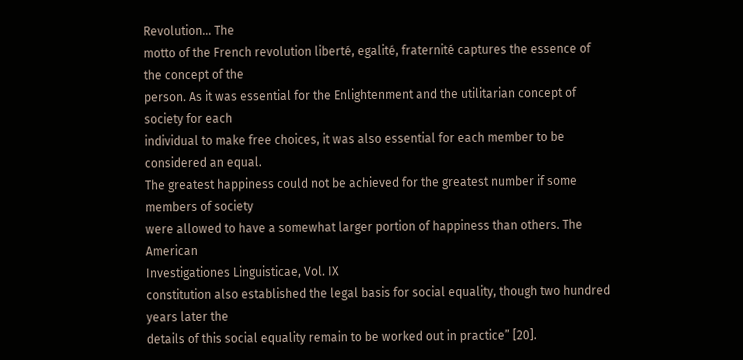Revolution… The
motto of the French revolution liberté, egalité, fraternité captures the essence of the concept of the
person. As it was essential for the Enlightenment and the utilitarian concept of society for each
individual to make free choices, it was also essential for each member to be considered an equal.
The greatest happiness could not be achieved for the greatest number if some members of society
were allowed to have a somewhat larger portion of happiness than others. The American
Investigationes Linguisticae, Vol. IX
constitution also established the legal basis for social equality, though two hundred years later the
details of this social equality remain to be worked out in practice” [20].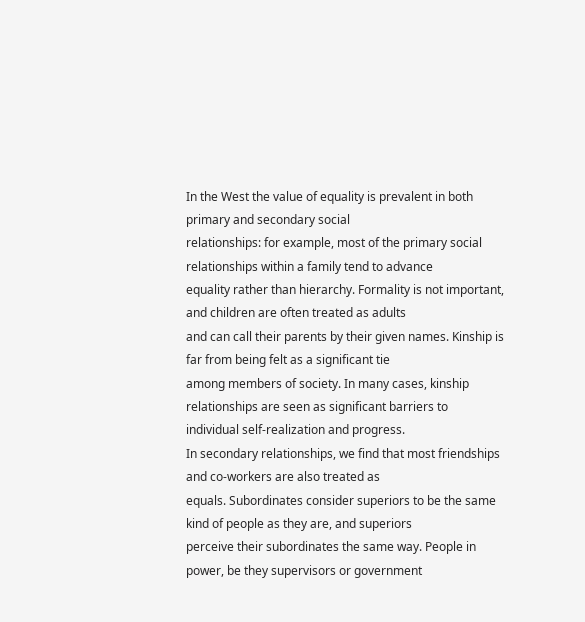In the West the value of equality is prevalent in both primary and secondary social
relationships: for example, most of the primary social relationships within a family tend to advance
equality rather than hierarchy. Formality is not important, and children are often treated as adults
and can call their parents by their given names. Kinship is far from being felt as a significant tie
among members of society. In many cases, kinship relationships are seen as significant barriers to
individual self-realization and progress.
In secondary relationships, we find that most friendships and co-workers are also treated as
equals. Subordinates consider superiors to be the same kind of people as they are, and superiors
perceive their subordinates the same way. People in power, be they supervisors or government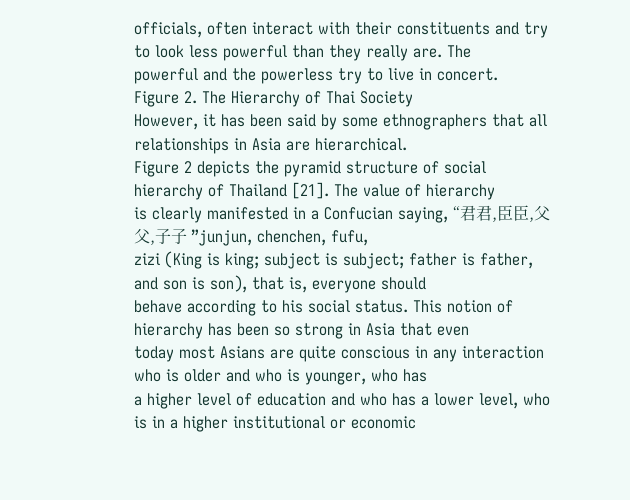officials, often interact with their constituents and try to look less powerful than they really are. The
powerful and the powerless try to live in concert.
Figure 2. The Hierarchy of Thai Society
However, it has been said by some ethnographers that all relationships in Asia are hierarchical.
Figure 2 depicts the pyramid structure of social hierarchy of Thailand [21]. The value of hierarchy
is clearly manifested in a Confucian saying, “君君,臣臣,父父,子子 ”junjun, chenchen, fufu,
zizi (King is king; subject is subject; father is father, and son is son), that is, everyone should
behave according to his social status. This notion of hierarchy has been so strong in Asia that even
today most Asians are quite conscious in any interaction who is older and who is younger, who has
a higher level of education and who has a lower level, who is in a higher institutional or economic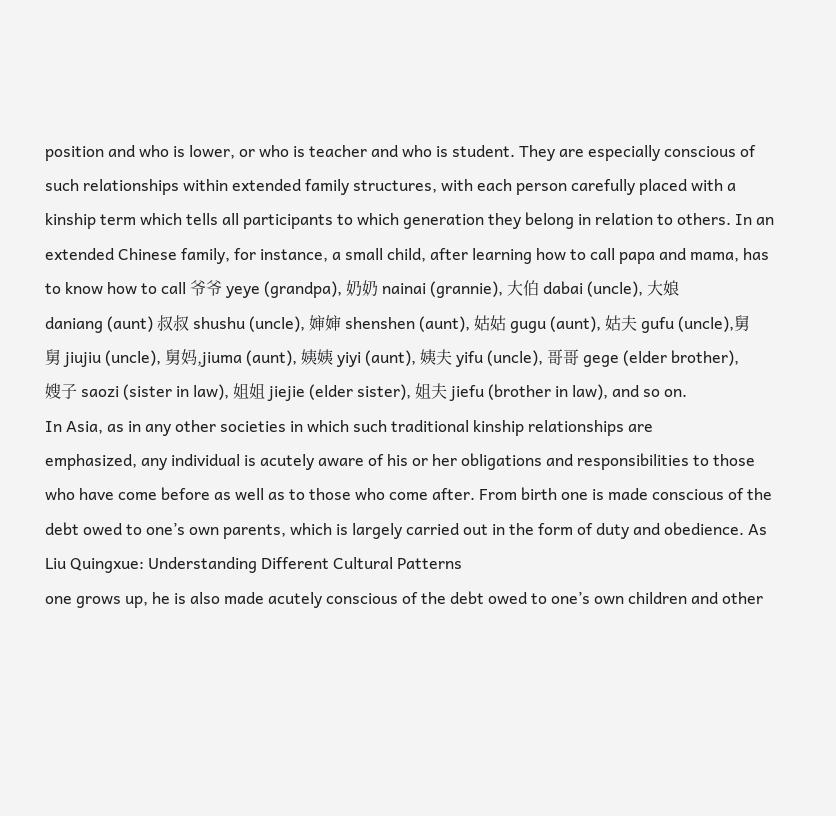position and who is lower, or who is teacher and who is student. They are especially conscious of
such relationships within extended family structures, with each person carefully placed with a
kinship term which tells all participants to which generation they belong in relation to others. In an
extended Chinese family, for instance, a small child, after learning how to call papa and mama, has
to know how to call 爷爷 yeye (grandpa), 奶奶 nainai (grannie), 大伯 dabai (uncle), 大娘
daniang (aunt) 叔叔 shushu (uncle), 婶婶 shenshen (aunt), 姑姑 gugu (aunt), 姑夫 gufu (uncle),舅
舅 jiujiu (uncle), 舅妈,jiuma (aunt), 姨姨 yiyi (aunt), 姨夫 yifu (uncle), 哥哥 gege (elder brother),
嫂子 saozi (sister in law), 姐姐 jiejie (elder sister), 姐夫 jiefu (brother in law), and so on.
In Asia, as in any other societies in which such traditional kinship relationships are
emphasized, any individual is acutely aware of his or her obligations and responsibilities to those
who have come before as well as to those who come after. From birth one is made conscious of the
debt owed to one’s own parents, which is largely carried out in the form of duty and obedience. As
Liu Quingxue: Understanding Different Cultural Patterns
one grows up, he is also made acutely conscious of the debt owed to one’s own children and other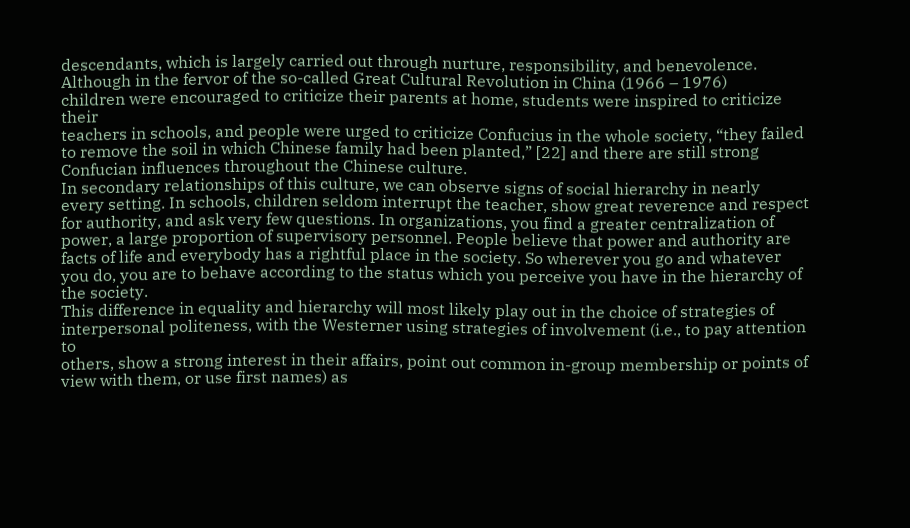descendants, which is largely carried out through nurture, responsibility, and benevolence.
Although in the fervor of the so-called Great Cultural Revolution in China (1966 – 1976)
children were encouraged to criticize their parents at home, students were inspired to criticize their
teachers in schools, and people were urged to criticize Confucius in the whole society, “they failed
to remove the soil in which Chinese family had been planted,” [22] and there are still strong
Confucian influences throughout the Chinese culture.
In secondary relationships of this culture, we can observe signs of social hierarchy in nearly
every setting. In schools, children seldom interrupt the teacher, show great reverence and respect
for authority, and ask very few questions. In organizations, you find a greater centralization of
power, a large proportion of supervisory personnel. People believe that power and authority are
facts of life and everybody has a rightful place in the society. So wherever you go and whatever
you do, you are to behave according to the status which you perceive you have in the hierarchy of
the society.
This difference in equality and hierarchy will most likely play out in the choice of strategies of
interpersonal politeness, with the Westerner using strategies of involvement (i.e., to pay attention to
others, show a strong interest in their affairs, point out common in-group membership or points of
view with them, or use first names) as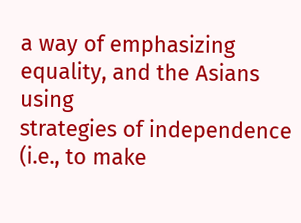a way of emphasizing equality, and the Asians using
strategies of independence (i.e., to make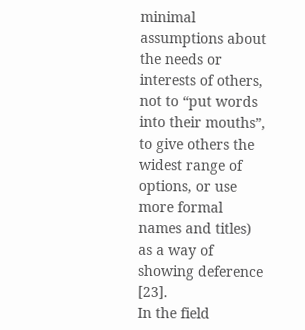minimal assumptions about the needs or interests of others,
not to “put words into their mouths”, to give others the widest range of options, or use more formal
names and titles) as a way of showing deference [23].
In the field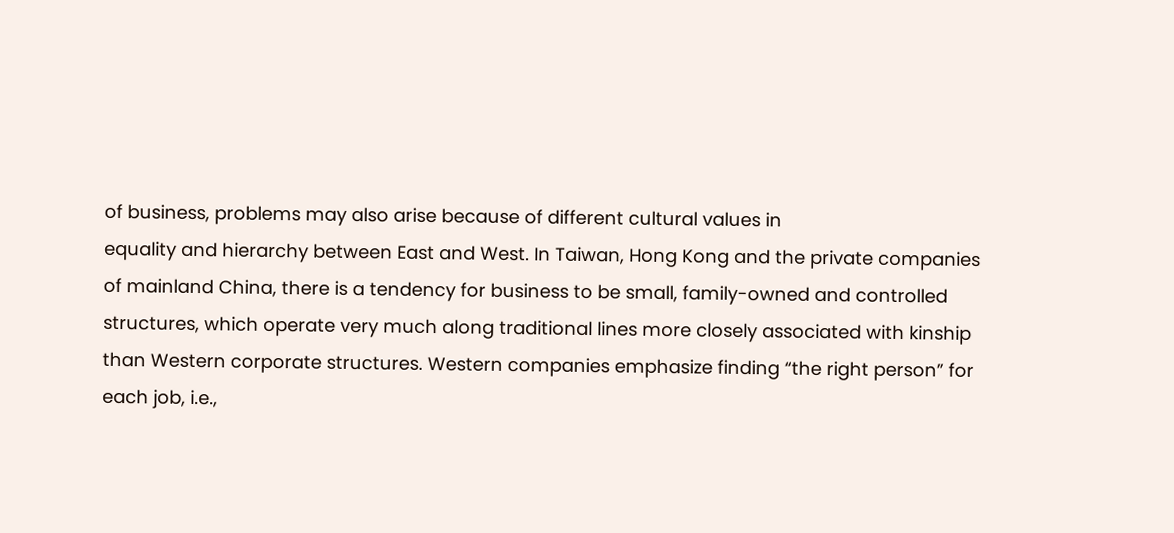of business, problems may also arise because of different cultural values in
equality and hierarchy between East and West. In Taiwan, Hong Kong and the private companies
of mainland China, there is a tendency for business to be small, family-owned and controlled
structures, which operate very much along traditional lines more closely associated with kinship
than Western corporate structures. Western companies emphasize finding “the right person” for
each job, i.e.,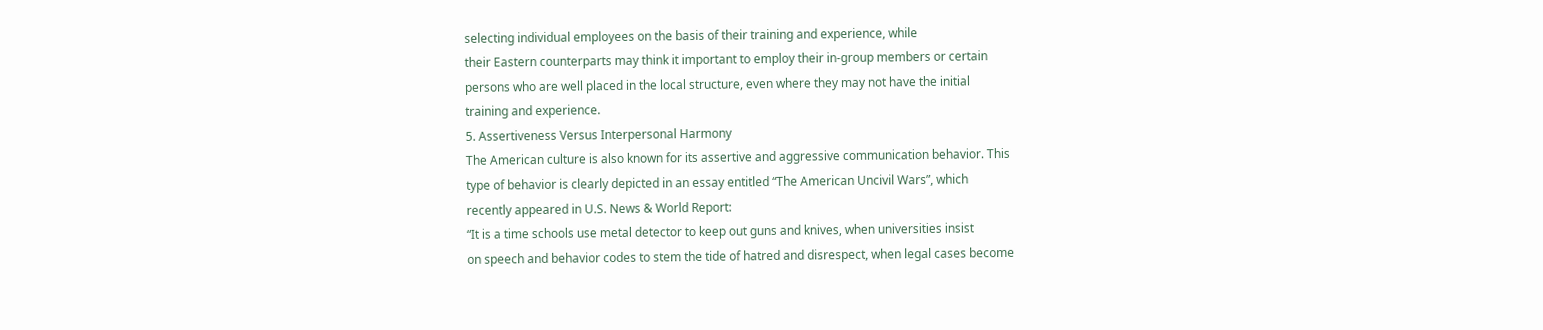selecting individual employees on the basis of their training and experience, while
their Eastern counterparts may think it important to employ their in-group members or certain
persons who are well placed in the local structure, even where they may not have the initial
training and experience.
5. Assertiveness Versus Interpersonal Harmony
The American culture is also known for its assertive and aggressive communication behavior. This
type of behavior is clearly depicted in an essay entitled “The American Uncivil Wars”, which
recently appeared in U.S. News & World Report:
“It is a time schools use metal detector to keep out guns and knives, when universities insist
on speech and behavior codes to stem the tide of hatred and disrespect, when legal cases become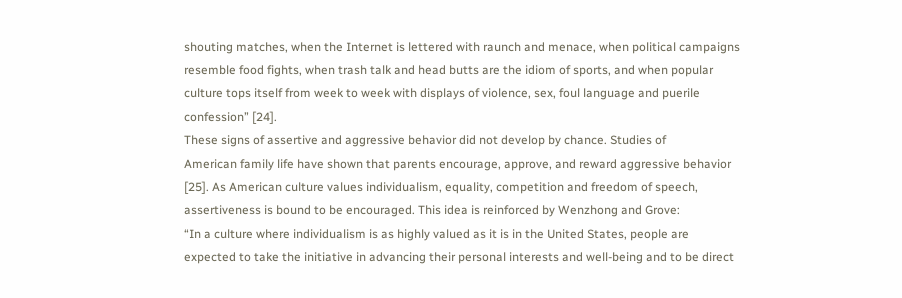shouting matches, when the Internet is lettered with raunch and menace, when political campaigns
resemble food fights, when trash talk and head butts are the idiom of sports, and when popular
culture tops itself from week to week with displays of violence, sex, foul language and puerile
confession” [24].
These signs of assertive and aggressive behavior did not develop by chance. Studies of
American family life have shown that parents encourage, approve, and reward aggressive behavior
[25]. As American culture values individualism, equality, competition and freedom of speech,
assertiveness is bound to be encouraged. This idea is reinforced by Wenzhong and Grove:
“In a culture where individualism is as highly valued as it is in the United States, people are
expected to take the initiative in advancing their personal interests and well-being and to be direct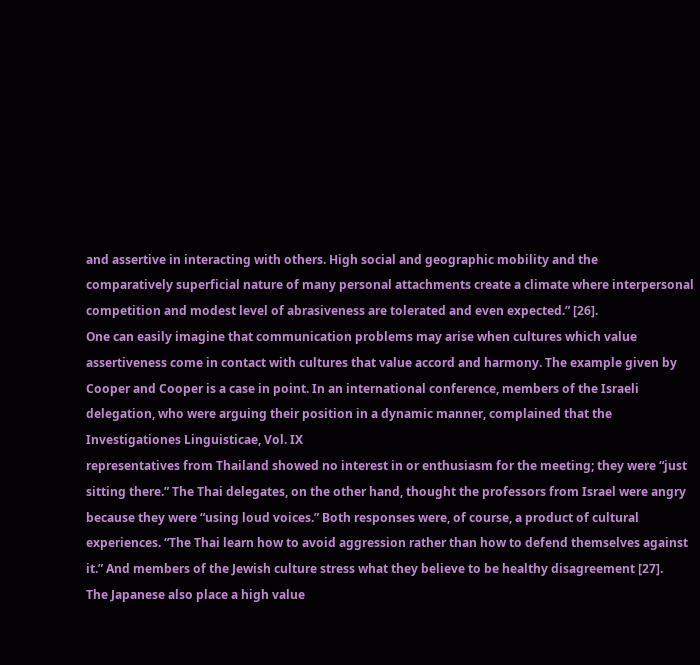and assertive in interacting with others. High social and geographic mobility and the
comparatively superficial nature of many personal attachments create a climate where interpersonal
competition and modest level of abrasiveness are tolerated and even expected.” [26].
One can easily imagine that communication problems may arise when cultures which value
assertiveness come in contact with cultures that value accord and harmony. The example given by
Cooper and Cooper is a case in point. In an international conference, members of the Israeli
delegation, who were arguing their position in a dynamic manner, complained that the
Investigationes Linguisticae, Vol. IX
representatives from Thailand showed no interest in or enthusiasm for the meeting; they were “just
sitting there.” The Thai delegates, on the other hand, thought the professors from Israel were angry
because they were “using loud voices.” Both responses were, of course, a product of cultural
experiences. “The Thai learn how to avoid aggression rather than how to defend themselves against
it.” And members of the Jewish culture stress what they believe to be healthy disagreement [27].
The Japanese also place a high value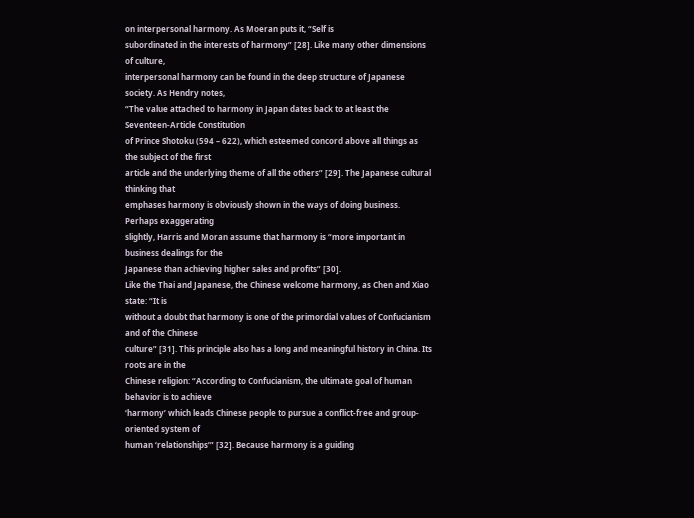on interpersonal harmony. As Moeran puts it, “Self is
subordinated in the interests of harmony” [28]. Like many other dimensions of culture,
interpersonal harmony can be found in the deep structure of Japanese society. As Hendry notes,
“The value attached to harmony in Japan dates back to at least the Seventeen-Article Constitution
of Prince Shotoku (594 – 622), which esteemed concord above all things as the subject of the first
article and the underlying theme of all the others” [29]. The Japanese cultural thinking that
emphases harmony is obviously shown in the ways of doing business. Perhaps exaggerating
slightly, Harris and Moran assume that harmony is “more important in business dealings for the
Japanese than achieving higher sales and profits” [30].
Like the Thai and Japanese, the Chinese welcome harmony, as Chen and Xiao state: “It is
without a doubt that harmony is one of the primordial values of Confucianism and of the Chinese
culture” [31]. This principle also has a long and meaningful history in China. Its roots are in the
Chinese religion: “According to Confucianism, the ultimate goal of human behavior is to achieve
‘harmony’ which leads Chinese people to pursue a conflict-free and group-oriented system of
human ‘relationships’” [32]. Because harmony is a guiding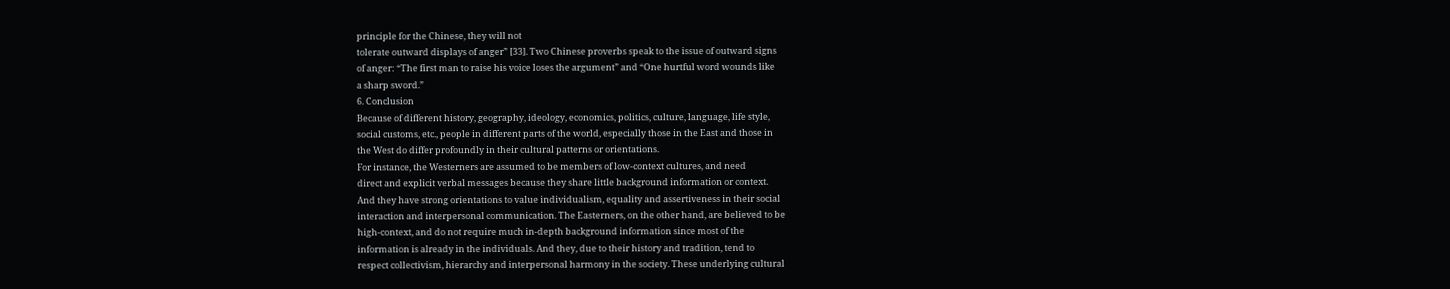principle for the Chinese, they will not
tolerate outward displays of anger” [33]. Two Chinese proverbs speak to the issue of outward signs
of anger: “The first man to raise his voice loses the argument” and “One hurtful word wounds like
a sharp sword.”
6. Conclusion
Because of different history, geography, ideology, economics, politics, culture, language, life style,
social customs, etc., people in different parts of the world, especially those in the East and those in
the West do differ profoundly in their cultural patterns or orientations.
For instance, the Westerners are assumed to be members of low-context cultures, and need
direct and explicit verbal messages because they share little background information or context.
And they have strong orientations to value individualism, equality and assertiveness in their social
interaction and interpersonal communication. The Easterners, on the other hand, are believed to be
high-context, and do not require much in-depth background information since most of the
information is already in the individuals. And they, due to their history and tradition, tend to
respect collectivism, hierarchy and interpersonal harmony in the society. These underlying cultural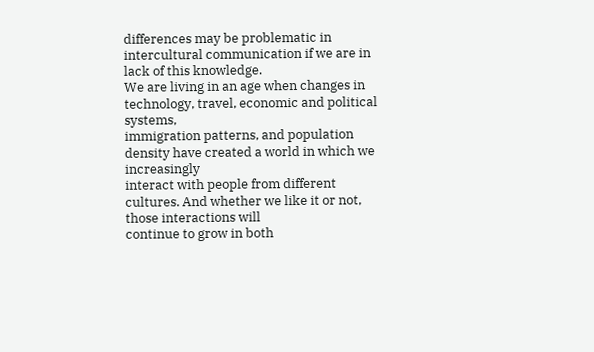differences may be problematic in intercultural communication if we are in lack of this knowledge.
We are living in an age when changes in technology, travel, economic and political systems,
immigration patterns, and population density have created a world in which we increasingly
interact with people from different cultures. And whether we like it or not, those interactions will
continue to grow in both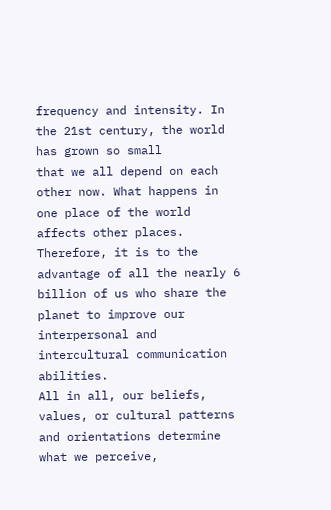frequency and intensity. In the 21st century, the world has grown so small
that we all depend on each other now. What happens in one place of the world affects other places.
Therefore, it is to the advantage of all the nearly 6 billion of us who share the planet to improve our
interpersonal and intercultural communication abilities.
All in all, our beliefs, values, or cultural patterns and orientations determine what we perceive,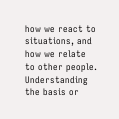how we react to situations, and how we relate to other people. Understanding the basis or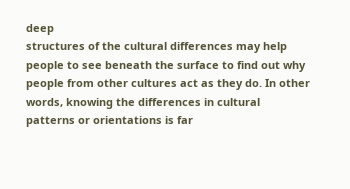deep
structures of the cultural differences may help people to see beneath the surface to find out why
people from other cultures act as they do. In other words, knowing the differences in cultural
patterns or orientations is far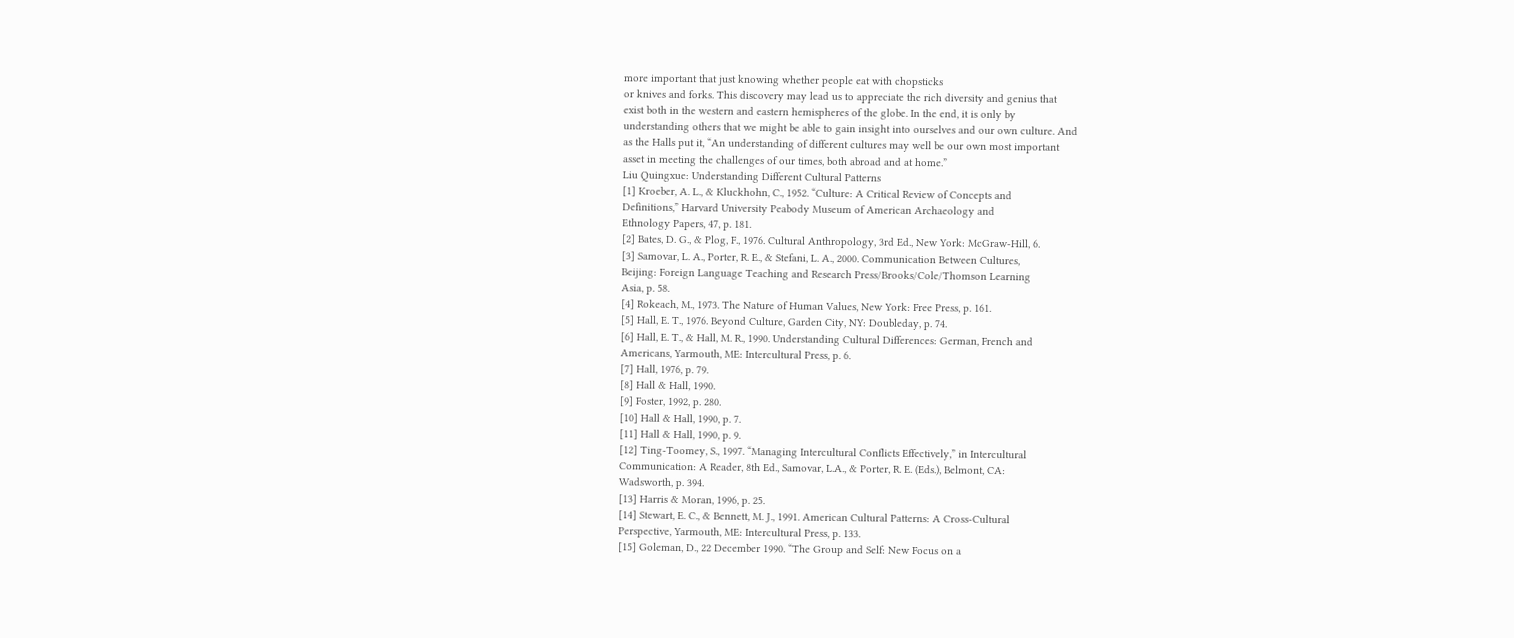more important that just knowing whether people eat with chopsticks
or knives and forks. This discovery may lead us to appreciate the rich diversity and genius that
exist both in the western and eastern hemispheres of the globe. In the end, it is only by
understanding others that we might be able to gain insight into ourselves and our own culture. And
as the Halls put it, “An understanding of different cultures may well be our own most important
asset in meeting the challenges of our times, both abroad and at home.”
Liu Quingxue: Understanding Different Cultural Patterns
[1] Kroeber, A. L., & Kluckhohn, C., 1952. “Culture: A Critical Review of Concepts and
Definitions,” Harvard University Peabody Museum of American Archaeology and
Ethnology Papers, 47, p. 181.
[2] Bates, D. G., & Plog, F., 1976. Cultural Anthropology, 3rd Ed., New York: McGraw-Hill, 6.
[3] Samovar, L. A., Porter, R. E., & Stefani, L. A., 2000. Communication Between Cultures,
Beijing: Foreign Language Teaching and Research Press/Brooks/Cole/Thomson Learning
Asia, p. 58.
[4] Rokeach, M., 1973. The Nature of Human Values, New York: Free Press, p. 161.
[5] Hall, E. T., 1976. Beyond Culture, Garden City, NY: Doubleday, p. 74.
[6] Hall, E. T., & Hall, M. R., 1990. Understanding Cultural Differences: German, French and
Americans, Yarmouth, ME: Intercultural Press, p. 6.
[7] Hall, 1976, p. 79.
[8] Hall & Hall, 1990.
[9] Foster, 1992, p. 280.
[10] Hall & Hall, 1990, p. 7.
[11] Hall & Hall, 1990, p. 9.
[12] Ting-Toomey, S., 1997. “Managing Intercultural Conflicts Effectively,” in Intercultural
Communication: A Reader, 8th Ed., Samovar, L.A., & Porter, R. E. (Eds.), Belmont, CA:
Wadsworth, p. 394.
[13] Harris & Moran, 1996, p. 25.
[14] Stewart, E. C., & Bennett, M. J., 1991. American Cultural Patterns: A Cross-Cultural
Perspective, Yarmouth, ME: Intercultural Press, p. 133.
[15] Goleman, D., 22 December 1990. “The Group and Self: New Focus on a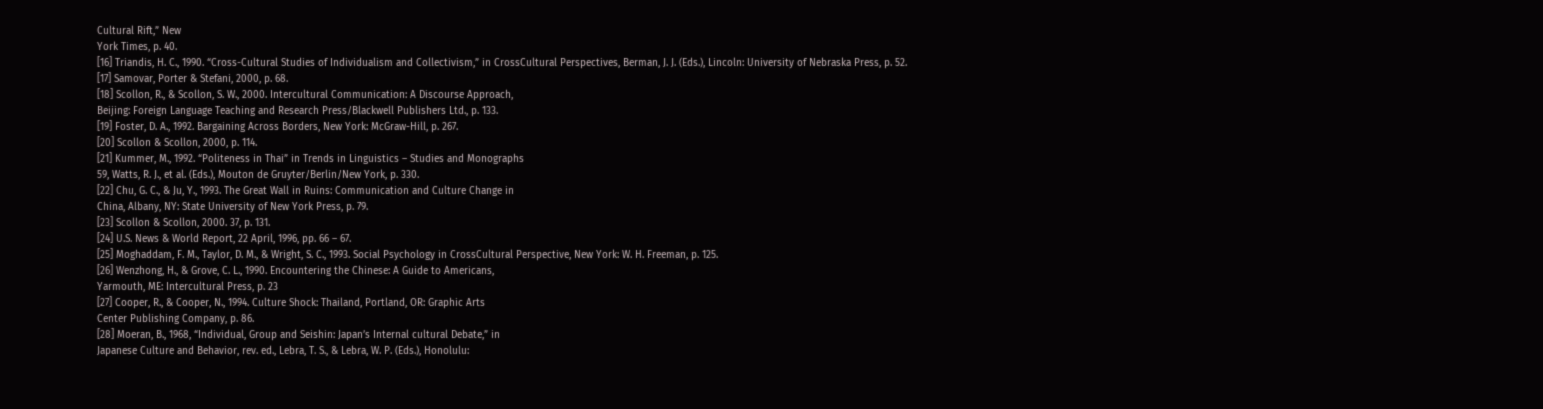Cultural Rift,” New
York Times, p. 40.
[16] Triandis, H. C., 1990. “Cross-Cultural Studies of Individualism and Collectivism,” in CrossCultural Perspectives, Berman, J. J. (Eds.), Lincoln: University of Nebraska Press, p. 52.
[17] Samovar, Porter & Stefani, 2000, p. 68.
[18] Scollon, R., & Scollon, S. W., 2000. Intercultural Communication: A Discourse Approach,
Beijing: Foreign Language Teaching and Research Press/Blackwell Publishers Ltd., p. 133.
[19] Foster, D. A., 1992. Bargaining Across Borders, New York: McGraw-Hill, p. 267.
[20] Scollon & Scollon, 2000, p. 114.
[21] Kummer, M., 1992. “Politeness in Thai” in Trends in Linguistics – Studies and Monographs
59, Watts, R. J., et al. (Eds.), Mouton de Gruyter/Berlin/New York, p. 330.
[22] Chu, G. C., & Ju, Y., 1993. The Great Wall in Ruins: Communication and Culture Change in
China, Albany, NY: State University of New York Press, p. 79.
[23] Scollon & Scollon, 2000. 37, p. 131.
[24] U.S. News & World Report, 22 April, 1996, pp. 66 – 67.
[25] Moghaddam, F. M., Taylor, D. M., & Wright, S. C., 1993. Social Psychology in CrossCultural Perspective, New York: W. H. Freeman, p. 125.
[26] Wenzhong, H., & Grove, C. L., 1990. Encountering the Chinese: A Guide to Americans,
Yarmouth, ME: Intercultural Press, p. 23
[27] Cooper, R., & Cooper, N., 1994. Culture Shock: Thailand, Portland, OR: Graphic Arts
Center Publishing Company, p. 86.
[28] Moeran, B., 1968, “Individual, Group and Seishin: Japan’s Internal cultural Debate,” in
Japanese Culture and Behavior, rev. ed., Lebra, T. S., & Lebra, W. P. (Eds.), Honolulu: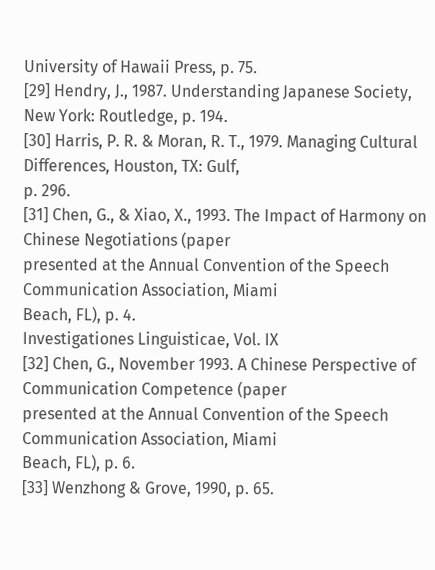University of Hawaii Press, p. 75.
[29] Hendry, J., 1987. Understanding Japanese Society, New York: Routledge, p. 194.
[30] Harris, P. R. & Moran, R. T., 1979. Managing Cultural Differences, Houston, TX: Gulf,
p. 296.
[31] Chen, G., & Xiao, X., 1993. The Impact of Harmony on Chinese Negotiations (paper
presented at the Annual Convention of the Speech Communication Association, Miami
Beach, FL), p. 4.
Investigationes Linguisticae, Vol. IX
[32] Chen, G., November 1993. A Chinese Perspective of Communication Competence (paper
presented at the Annual Convention of the Speech Communication Association, Miami
Beach, FL), p. 6.
[33] Wenzhong & Grove, 1990, p. 65.